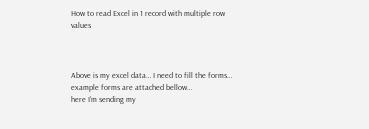How to read Excel in 1 record with multiple row values



Above is my excel data… I need to fill the forms… example forms are attached bellow…
here I’m sending my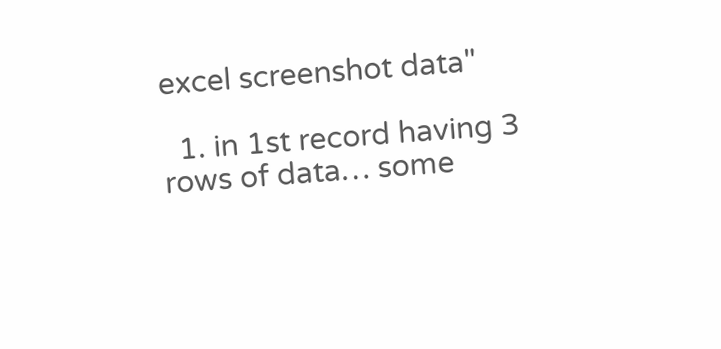excel screenshot data"

  1. in 1st record having 3 rows of data… some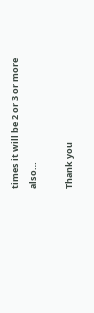times it will be 2 or 3 or more also…

Thank you